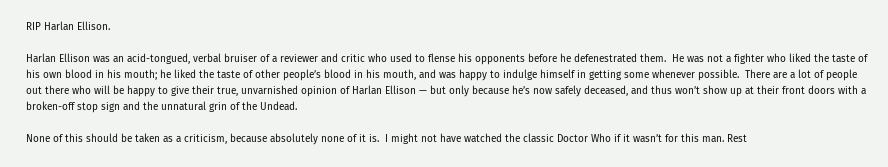RIP Harlan Ellison.

Harlan Ellison was an acid-tongued, verbal bruiser of a reviewer and critic who used to flense his opponents before he defenestrated them.  He was not a fighter who liked the taste of his own blood in his mouth; he liked the taste of other people’s blood in his mouth, and was happy to indulge himself in getting some whenever possible.  There are a lot of people out there who will be happy to give their true, unvarnished opinion of Harlan Ellison — but only because he’s now safely deceased, and thus won’t show up at their front doors with a broken-off stop sign and the unnatural grin of the Undead.

None of this should be taken as a criticism, because absolutely none of it is.  I might not have watched the classic Doctor Who if it wasn’t for this man. Rest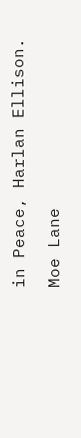in Peace, Harlan Ellison.

Moe Lane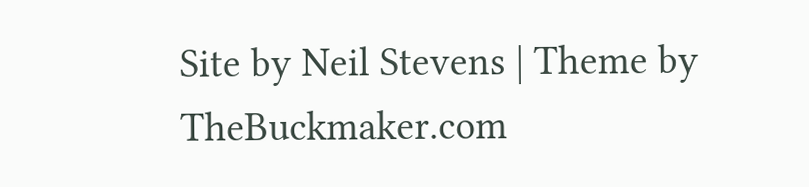Site by Neil Stevens | Theme by TheBuckmaker.com